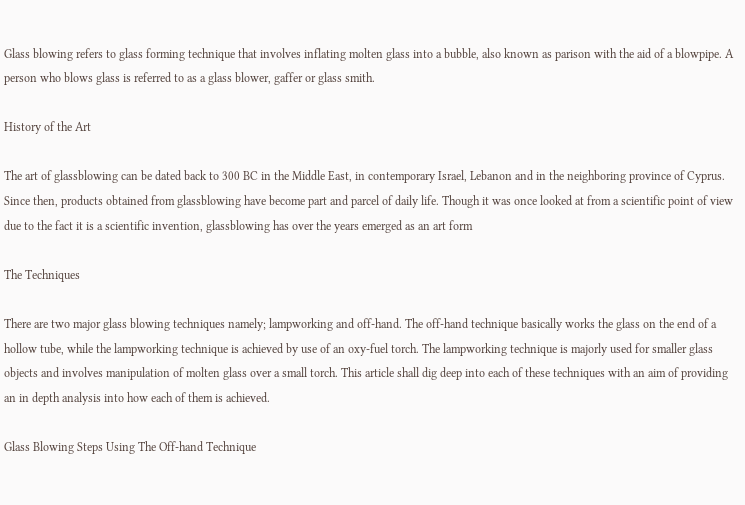Glass blowing refers to glass forming technique that involves inflating molten glass into a bubble, also known as parison with the aid of a blowpipe. A person who blows glass is referred to as a glass blower, gaffer or glass smith.

History of the Art

The art of glassblowing can be dated back to 300 BC in the Middle East, in contemporary Israel, Lebanon and in the neighboring province of Cyprus. Since then, products obtained from glassblowing have become part and parcel of daily life. Though it was once looked at from a scientific point of view due to the fact it is a scientific invention, glassblowing has over the years emerged as an art form

The Techniques

There are two major glass blowing techniques namely; lampworking and off-hand. The off-hand technique basically works the glass on the end of a hollow tube, while the lampworking technique is achieved by use of an oxy-fuel torch. The lampworking technique is majorly used for smaller glass objects and involves manipulation of molten glass over a small torch. This article shall dig deep into each of these techniques with an aim of providing an in depth analysis into how each of them is achieved.

Glass Blowing Steps Using The Off-hand Technique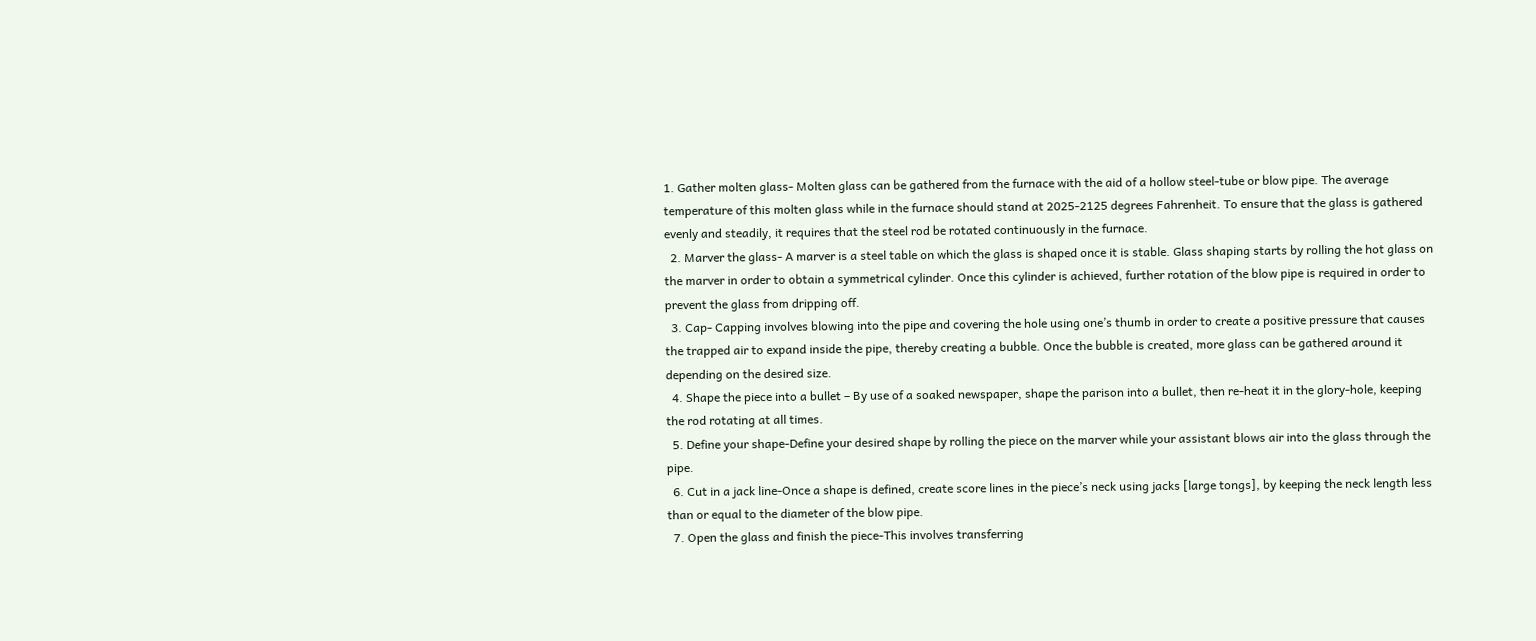1. Gather molten glass- Molten glass can be gathered from the furnace with the aid of a hollow steel-tube or blow pipe. The average temperature of this molten glass while in the furnace should stand at 2025-2125 degrees Fahrenheit. To ensure that the glass is gathered evenly and steadily, it requires that the steel rod be rotated continuously in the furnace.
  2. Marver the glass- A marver is a steel table on which the glass is shaped once it is stable. Glass shaping starts by rolling the hot glass on the marver in order to obtain a symmetrical cylinder. Once this cylinder is achieved, further rotation of the blow pipe is required in order to prevent the glass from dripping off.
  3. Cap- Capping involves blowing into the pipe and covering the hole using one’s thumb in order to create a positive pressure that causes the trapped air to expand inside the pipe, thereby creating a bubble. Once the bubble is created, more glass can be gathered around it depending on the desired size.
  4. Shape the piece into a bullet – By use of a soaked newspaper, shape the parison into a bullet, then re-heat it in the glory-hole, keeping the rod rotating at all times.
  5. Define your shape-Define your desired shape by rolling the piece on the marver while your assistant blows air into the glass through the pipe.
  6. Cut in a jack line-Once a shape is defined, create score lines in the piece’s neck using jacks [large tongs], by keeping the neck length less than or equal to the diameter of the blow pipe.
  7. Open the glass and finish the piece-This involves transferring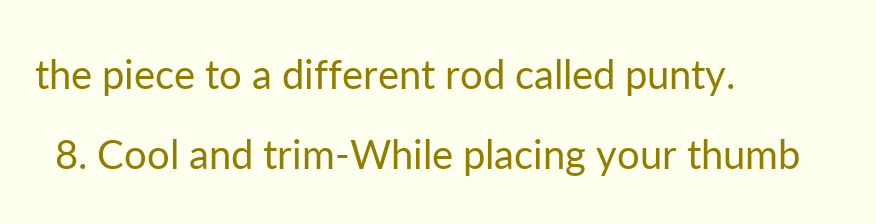the piece to a different rod called punty.
  8. Cool and trim-While placing your thumb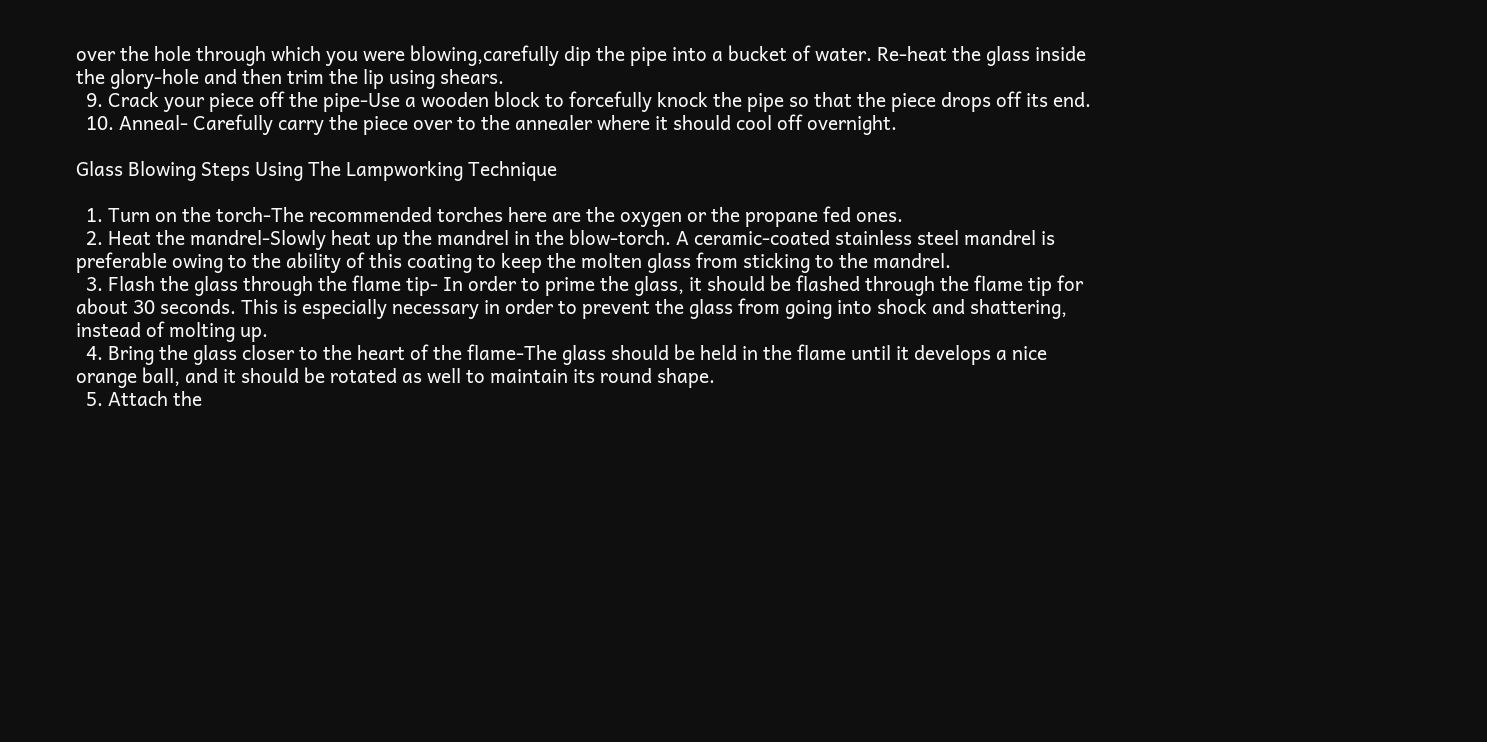over the hole through which you were blowing,carefully dip the pipe into a bucket of water. Re-heat the glass inside the glory-hole and then trim the lip using shears.
  9. Crack your piece off the pipe-Use a wooden block to forcefully knock the pipe so that the piece drops off its end.
  10. Anneal- Carefully carry the piece over to the annealer where it should cool off overnight.

Glass Blowing Steps Using The Lampworking Technique

  1. Turn on the torch-The recommended torches here are the oxygen or the propane fed ones.
  2. Heat the mandrel-Slowly heat up the mandrel in the blow-torch. A ceramic-coated stainless steel mandrel is preferable owing to the ability of this coating to keep the molten glass from sticking to the mandrel.
  3. Flash the glass through the flame tip- In order to prime the glass, it should be flashed through the flame tip for about 30 seconds. This is especially necessary in order to prevent the glass from going into shock and shattering, instead of molting up.
  4. Bring the glass closer to the heart of the flame-The glass should be held in the flame until it develops a nice orange ball, and it should be rotated as well to maintain its round shape.
  5. Attach the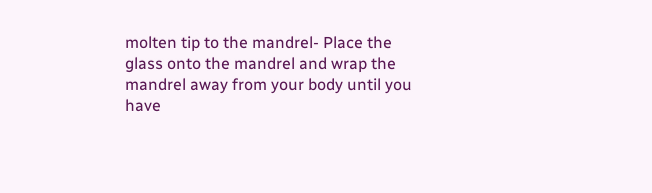molten tip to the mandrel- Place the glass onto the mandrel and wrap the mandrel away from your body until you have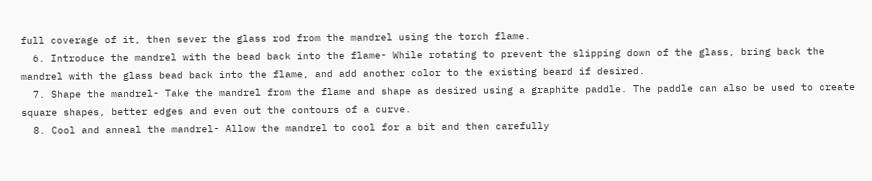full coverage of it, then sever the glass rod from the mandrel using the torch flame.
  6. Introduce the mandrel with the bead back into the flame- While rotating to prevent the slipping down of the glass, bring back the mandrel with the glass bead back into the flame, and add another color to the existing beard if desired.
  7. Shape the mandrel- Take the mandrel from the flame and shape as desired using a graphite paddle. The paddle can also be used to create square shapes, better edges and even out the contours of a curve.
  8. Cool and anneal the mandrel- Allow the mandrel to cool for a bit and then carefully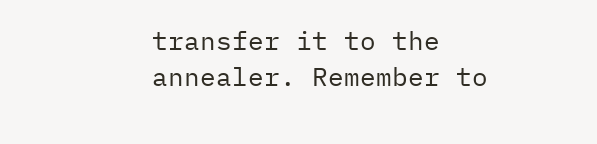transfer it to the annealer. Remember to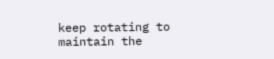keep rotating to maintain the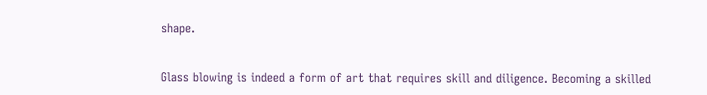shape.


Glass blowing is indeed a form of art that requires skill and diligence. Becoming a skilled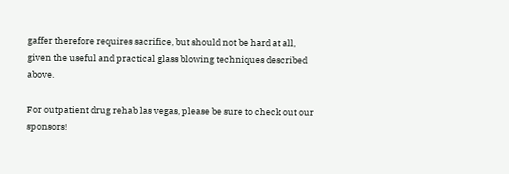gaffer therefore requires sacrifice, but should not be hard at all, given the useful and practical glass blowing techniques described above.

For outpatient drug rehab las vegas, please be sure to check out our sponsors!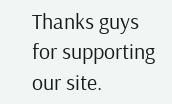Thanks guys for supporting our site.